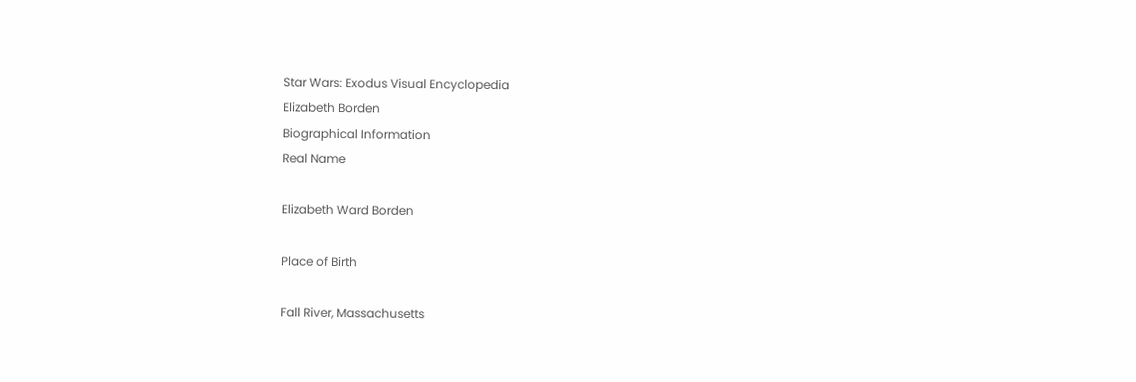Star Wars: Exodus Visual Encyclopedia
Elizabeth Borden
Biographical Information
Real Name

Elizabeth Ward Borden

Place of Birth

Fall River, Massachusetts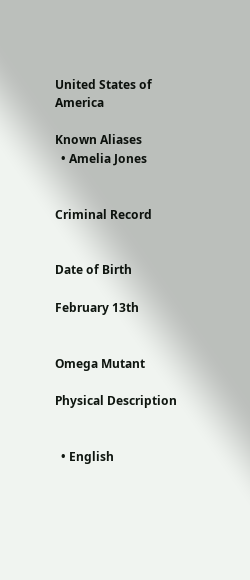United States of America

Known Aliases
  • Amelia Jones


Criminal Record


Date of Birth

February 13th


Omega Mutant

Physical Description


  • English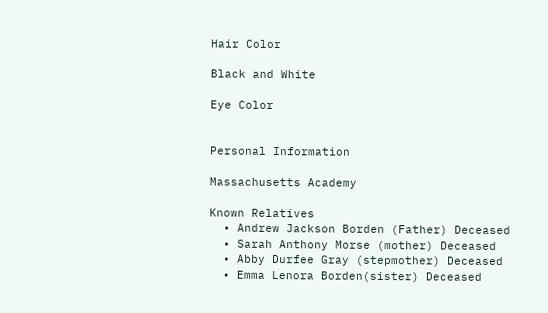Hair Color

Black and White

Eye Color


Personal Information

Massachusetts Academy

Known Relatives
  • Andrew Jackson Borden (Father) Deceased
  • Sarah Anthony Morse (mother) Deceased
  • Abby Durfee Gray (stepmother) Deceased
  • Emma Lenora Borden(sister) Deceased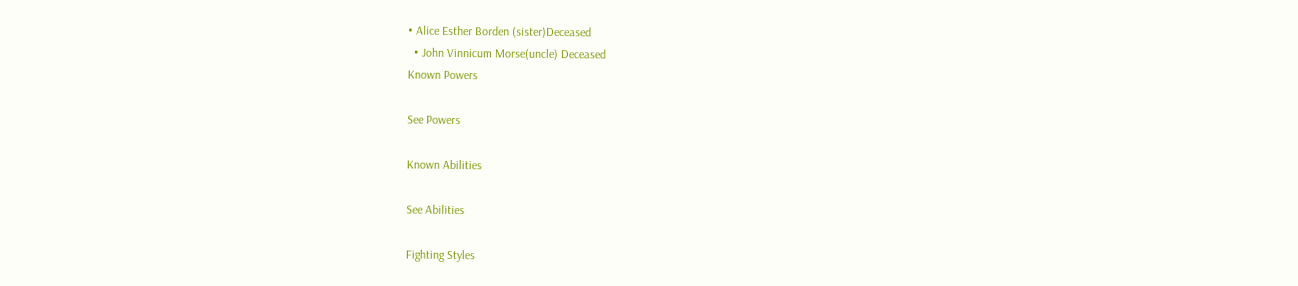• Alice Esther Borden (sister)Deceased
  • John Vinnicum Morse(uncle) Deceased
Known Powers

See Powers

Known Abilities

See Abilities

Fighting Styles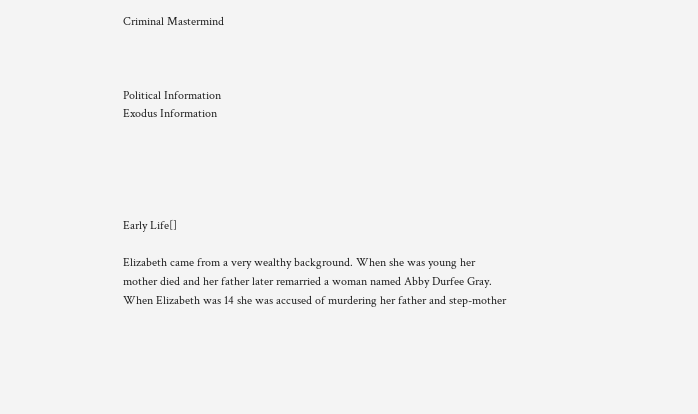Criminal Mastermind



Political Information
Exodus Information





Early Life[]

Elizabeth came from a very wealthy background. When she was young her mother died and her father later remarried a woman named Abby Durfee Gray. When Elizabeth was 14 she was accused of murdering her father and step-mother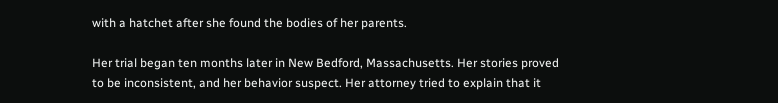with a hatchet after she found the bodies of her parents.

Her trial began ten months later in New Bedford, Massachusetts. Her stories proved to be inconsistent, and her behavior suspect. Her attorney tried to explain that it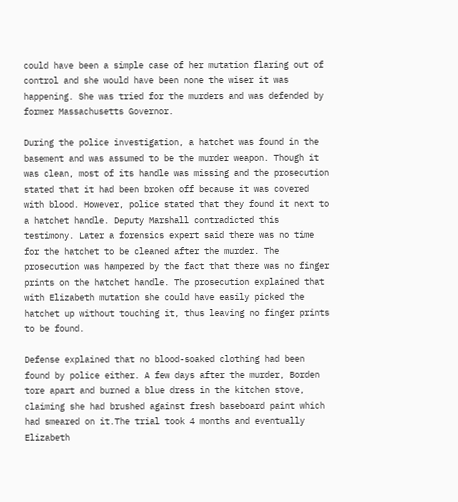could have been a simple case of her mutation flaring out of control and she would have been none the wiser it was happening. She was tried for the murders and was defended by former Massachusetts Governor.

During the police investigation, a hatchet was found in the basement and was assumed to be the murder weapon. Though it was clean, most of its handle was missing and the prosecution stated that it had been broken off because it was covered with blood. However, police stated that they found it next to a hatchet handle. Deputy Marshall contradicted this testimony. Later a forensics expert said there was no time for the hatchet to be cleaned after the murder. The prosecution was hampered by the fact that there was no finger prints on the hatchet handle. The prosecution explained that with Elizabeth mutation she could have easily picked the hatchet up without touching it, thus leaving no finger prints to be found.

Defense explained that no blood-soaked clothing had been found by police either. A few days after the murder, Borden tore apart and burned a blue dress in the kitchen stove, claiming she had brushed against fresh baseboard paint which had smeared on it.The trial took 4 months and eventually Elizabeth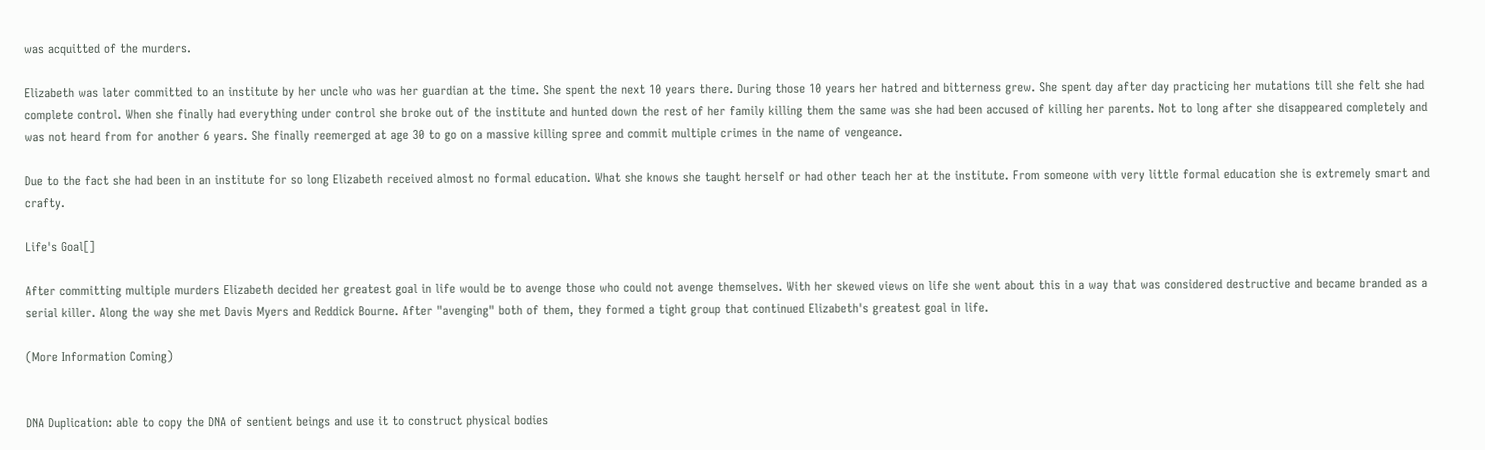was acquitted of the murders.

Elizabeth was later committed to an institute by her uncle who was her guardian at the time. She spent the next 10 years there. During those 10 years her hatred and bitterness grew. She spent day after day practicing her mutations till she felt she had complete control. When she finally had everything under control she broke out of the institute and hunted down the rest of her family killing them the same was she had been accused of killing her parents. Not to long after she disappeared completely and was not heard from for another 6 years. She finally reemerged at age 30 to go on a massive killing spree and commit multiple crimes in the name of vengeance.

Due to the fact she had been in an institute for so long Elizabeth received almost no formal education. What she knows she taught herself or had other teach her at the institute. From someone with very little formal education she is extremely smart and crafty.

Life's Goal[]

After committing multiple murders Elizabeth decided her greatest goal in life would be to avenge those who could not avenge themselves. With her skewed views on life she went about this in a way that was considered destructive and became branded as a serial killer. Along the way she met Davis Myers and Reddick Bourne. After "avenging" both of them, they formed a tight group that continued Elizabeth's greatest goal in life.

(More Information Coming)


DNA Duplication: able to copy the DNA of sentient beings and use it to construct physical bodies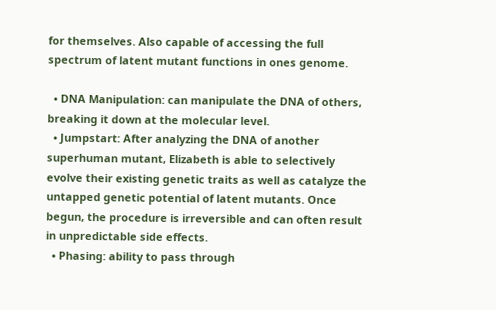for themselves. Also capable of accessing the full spectrum of latent mutant functions in ones genome.

  • DNA Manipulation: can manipulate the DNA of others, breaking it down at the molecular level.
  • Jumpstart: After analyzing the DNA of another superhuman mutant, Elizabeth is able to selectively evolve their existing genetic traits as well as catalyze the untapped genetic potential of latent mutants. Once begun, the procedure is irreversible and can often result in unpredictable side effects.
  • Phasing: ability to pass through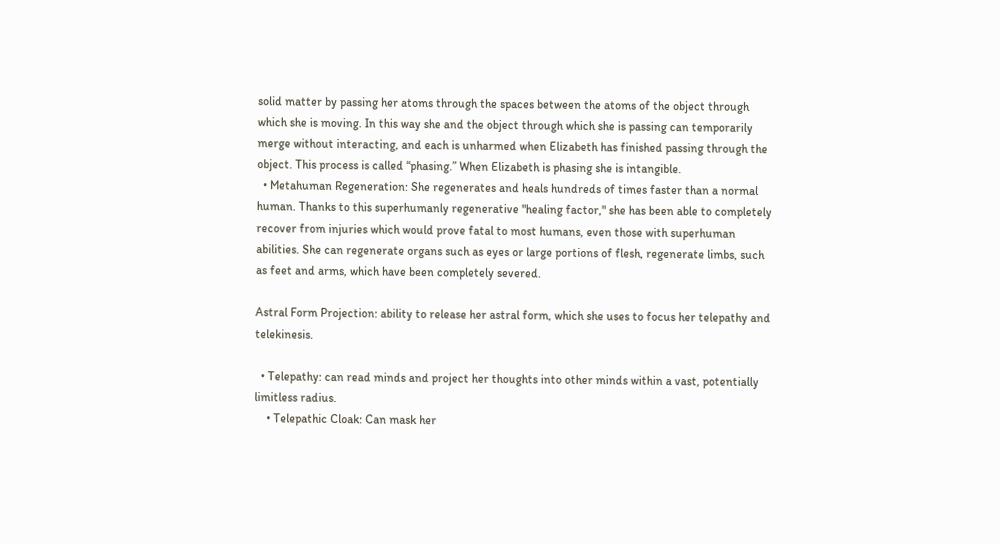solid matter by passing her atoms through the spaces between the atoms of the object through which she is moving. In this way she and the object through which she is passing can temporarily merge without interacting, and each is unharmed when Elizabeth has finished passing through the object. This process is called “phasing.” When Elizabeth is phasing she is intangible.
  • Metahuman Regeneration: She regenerates and heals hundreds of times faster than a normal human. Thanks to this superhumanly regenerative "healing factor," she has been able to completely recover from injuries which would prove fatal to most humans, even those with superhuman abilities. She can regenerate organs such as eyes or large portions of flesh, regenerate limbs, such as feet and arms, which have been completely severed.

Astral Form Projection: ability to release her astral form, which she uses to focus her telepathy and telekinesis.

  • Telepathy: can read minds and project her thoughts into other minds within a vast, potentially limitless radius.
    • Telepathic Cloak: Can mask her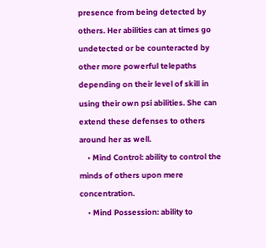presence from being detected by others. Her abilities can at times go undetected or be counteracted by other more powerful telepaths depending on their level of skill in using their own psi abilities. She can extend these defenses to others around her as well.
    • Mind Control: ability to control the minds of others upon mere concentration.
    • Mind Possession: ability to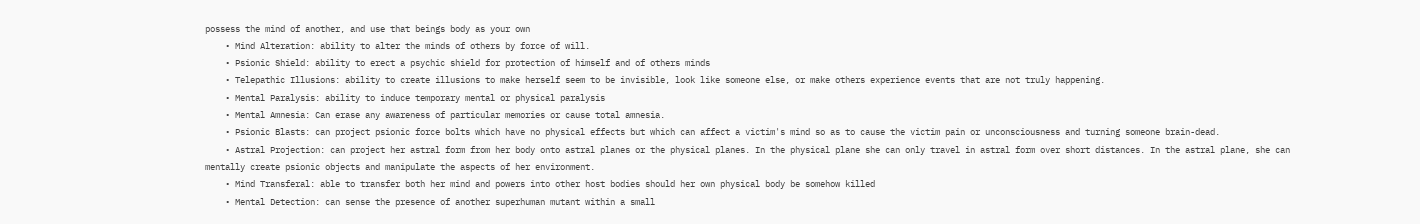possess the mind of another, and use that beings body as your own
    • Mind Alteration: ability to alter the minds of others by force of will.
    • Psionic Shield: ability to erect a psychic shield for protection of himself and of others minds
    • Telepathic Illusions: ability to create illusions to make herself seem to be invisible, look like someone else, or make others experience events that are not truly happening.
    • Mental Paralysis: ability to induce temporary mental or physical paralysis
    • Mental Amnesia: Can erase any awareness of particular memories or cause total amnesia.
    • Psionic Blasts: can project psionic force bolts which have no physical effects but which can affect a victim's mind so as to cause the victim pain or unconsciousness and turning someone brain-dead.
    • Astral Projection: can project her astral form from her body onto astral planes or the physical planes. In the physical plane she can only travel in astral form over short distances. In the astral plane, she can mentally create psionic objects and manipulate the aspects of her environment.
    • Mind Transferal: able to transfer both her mind and powers into other host bodies should her own physical body be somehow killed
    • Mental Detection: can sense the presence of another superhuman mutant within a small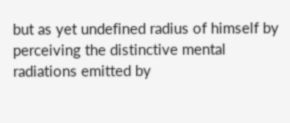but as yet undefined radius of himself by perceiving the distinctive mental radiations emitted by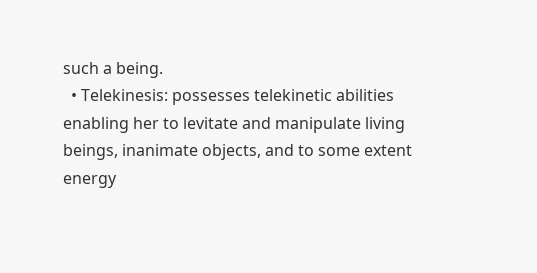such a being.
  • Telekinesis: possesses telekinetic abilities enabling her to levitate and manipulate living beings, inanimate objects, and to some extent energy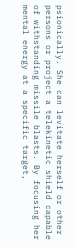psionically. She can levitate herself or other persons or project a telekinetic shield capable of withstanding missile blasts. By focusing her mental energy at a specific target,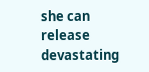she can release devastating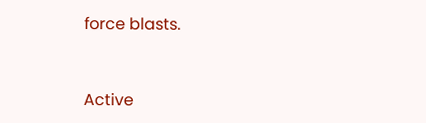force blasts.


Active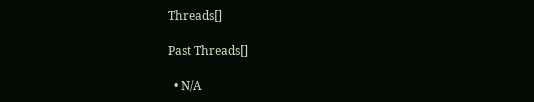Threads[]

Past Threads[]

  • N/A